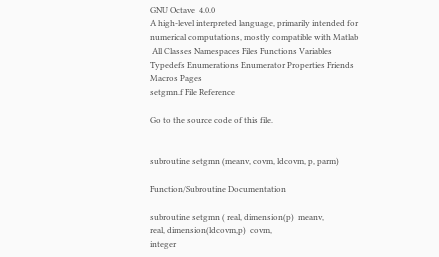GNU Octave  4.0.0
A high-level interpreted language, primarily intended for numerical computations, mostly compatible with Matlab
 All Classes Namespaces Files Functions Variables Typedefs Enumerations Enumerator Properties Friends Macros Pages
setgmn.f File Reference

Go to the source code of this file.


subroutine setgmn (meanv, covm, ldcovm, p, parm)

Function/Subroutine Documentation

subroutine setgmn ( real, dimension(p)  meanv,
real, dimension(ldcovm,p)  covm,
integer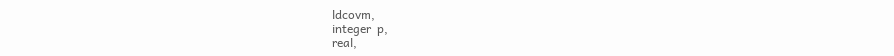ldcovm,
integer  p,
real,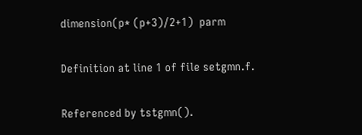dimension(p* (p+3)/2+1)  parm

Definition at line 1 of file setgmn.f.

Referenced by tstgmn().